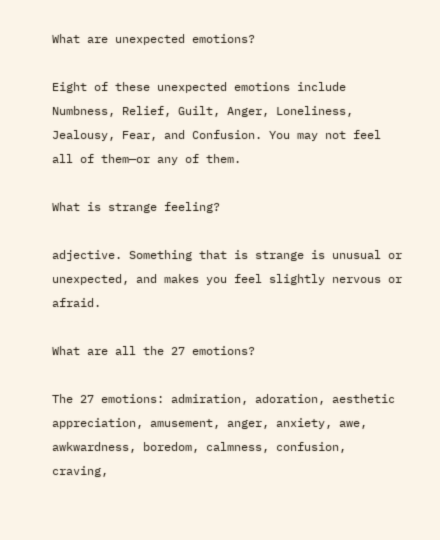What are unexpected emotions?

Eight of these unexpected emotions include Numbness, Relief, Guilt, Anger, Loneliness, Jealousy, Fear, and Confusion. You may not feel all of them—or any of them.

What is strange feeling?

adjective. Something that is strange is unusual or unexpected, and makes you feel slightly nervous or afraid.

What are all the 27 emotions?

The 27 emotions: admiration, adoration, aesthetic appreciation, amusement, anger, anxiety, awe, awkwardness, boredom, calmness, confusion, craving,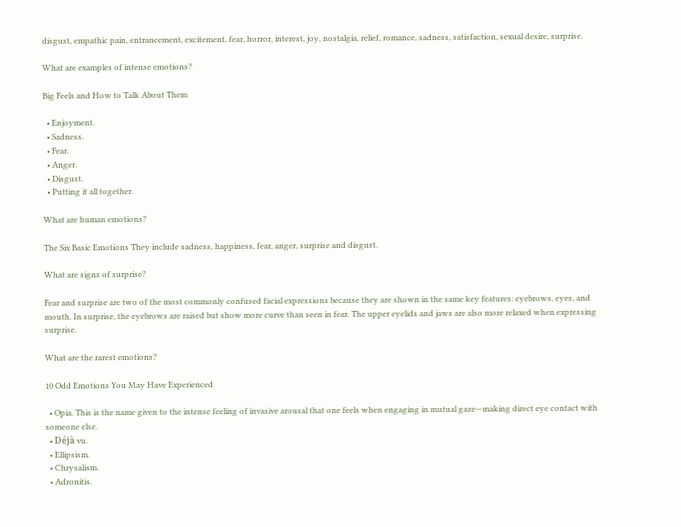disgust, empathic pain, entrancement, excitement, fear, horror, interest, joy, nostalgia, relief, romance, sadness, satisfaction, sexual desire, surprise.

What are examples of intense emotions?

Big Feels and How to Talk About Them

  • Enjoyment.
  • Sadness.
  • Fear.
  • Anger.
  • Disgust.
  • Putting it all together.

What are human emotions?

The Six Basic Emotions They include sadness, happiness, fear, anger, surprise and disgust.

What are signs of surprise?

Fear and surprise are two of the most commonly confused facial expressions because they are shown in the same key features: eyebrows, eyes, and mouth. In surprise, the eyebrows are raised but show more curve than seen in fear. The upper eyelids and jaws are also more relaxed when expressing surprise.

What are the rarest emotions?

10 Odd Emotions You May Have Experienced

  • Opia. This is the name given to the intense feeling of invasive arousal that one feels when engaging in mutual gaze—making direct eye contact with someone else.
  • Déjà vu.
  • Ellipsism.
  • Chrysalism.
  • Adronitis.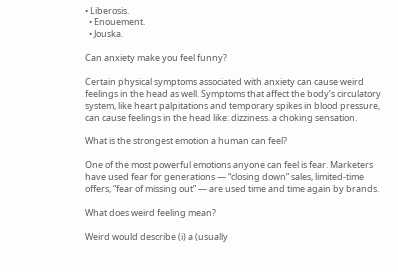• Liberosis.
  • Enouement.
  • Jouska.

Can anxiety make you feel funny?

Certain physical symptoms associated with anxiety can cause weird feelings in the head as well. Symptoms that affect the body’s circulatory system, like heart palpitations and temporary spikes in blood pressure, can cause feelings in the head like: dizziness. a choking sensation.

What is the strongest emotion a human can feel?

One of the most powerful emotions anyone can feel is fear. Marketers have used fear for generations — “closing down” sales, limited-time offers, “fear of missing out” — are used time and time again by brands.

What does weird feeling mean?

Weird would describe (i) a (usually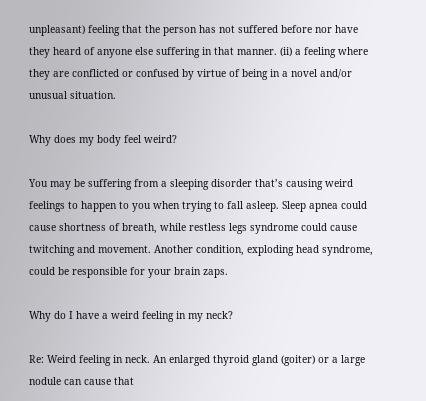unpleasant) feeling that the person has not suffered before nor have they heard of anyone else suffering in that manner. (ii) a feeling where they are conflicted or confused by virtue of being in a novel and/or unusual situation.

Why does my body feel weird?

You may be suffering from a sleeping disorder that’s causing weird feelings to happen to you when trying to fall asleep. Sleep apnea could cause shortness of breath, while restless legs syndrome could cause twitching and movement. Another condition, exploding head syndrome, could be responsible for your brain zaps.

Why do I have a weird feeling in my neck?

Re: Weird feeling in neck. An enlarged thyroid gland (goiter) or a large nodule can cause that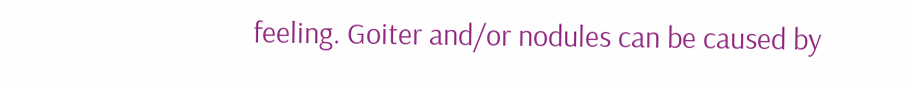feeling. Goiter and/or nodules can be caused by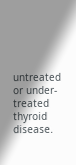untreated or under-treated thyroid disease.